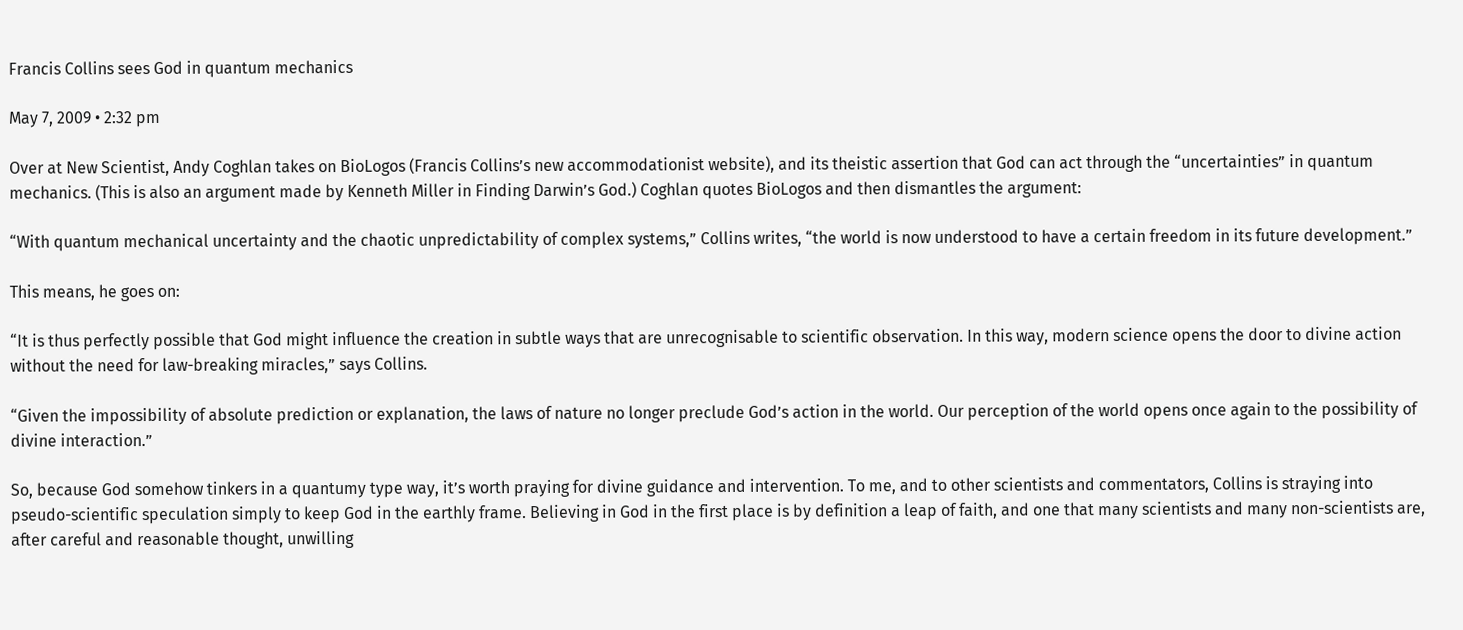Francis Collins sees God in quantum mechanics

May 7, 2009 • 2:32 pm

Over at New Scientist, Andy Coghlan takes on BioLogos (Francis Collins’s new accommodationist website), and its theistic assertion that God can act through the “uncertainties” in quantum mechanics. (This is also an argument made by Kenneth Miller in Finding Darwin’s God.) Coghlan quotes BioLogos and then dismantles the argument:

“With quantum mechanical uncertainty and the chaotic unpredictability of complex systems,” Collins writes, “the world is now understood to have a certain freedom in its future development.”

This means, he goes on:

“It is thus perfectly possible that God might influence the creation in subtle ways that are unrecognisable to scientific observation. In this way, modern science opens the door to divine action without the need for law-breaking miracles,” says Collins.

“Given the impossibility of absolute prediction or explanation, the laws of nature no longer preclude God’s action in the world. Our perception of the world opens once again to the possibility of divine interaction.”

So, because God somehow tinkers in a quantumy type way, it’s worth praying for divine guidance and intervention. To me, and to other scientists and commentators, Collins is straying into pseudo-scientific speculation simply to keep God in the earthly frame. Believing in God in the first place is by definition a leap of faith, and one that many scientists and many non-scientists are, after careful and reasonable thought, unwilling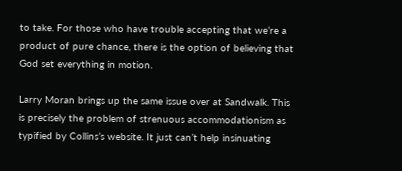to take. For those who have trouble accepting that we’re a product of pure chance, there is the option of believing that God set everything in motion.

Larry Moran brings up the same issue over at Sandwalk. This is precisely the problem of strenuous accommodationism as typified by Collins’s website. It just can’t help insinuating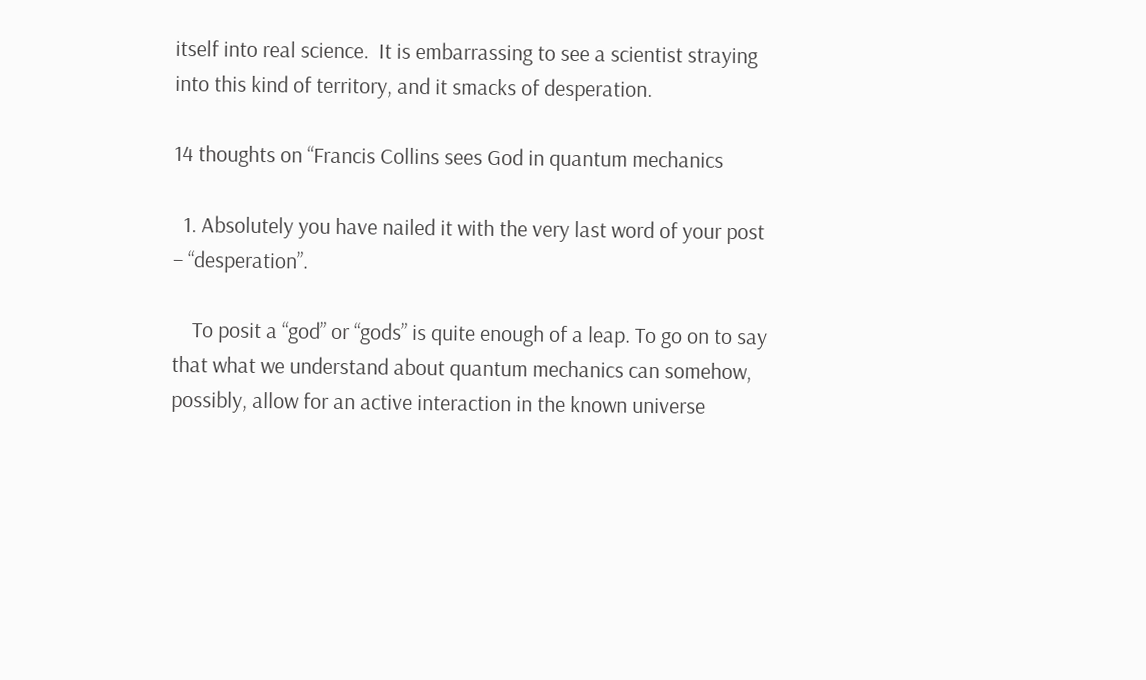itself into real science.  It is embarrassing to see a scientist straying into this kind of territory, and it smacks of desperation.

14 thoughts on “Francis Collins sees God in quantum mechanics

  1. Absolutely you have nailed it with the very last word of your post – “desperation”.

    To posit a “god” or “gods” is quite enough of a leap. To go on to say that what we understand about quantum mechanics can somehow, possibly, allow for an active interaction in the known universe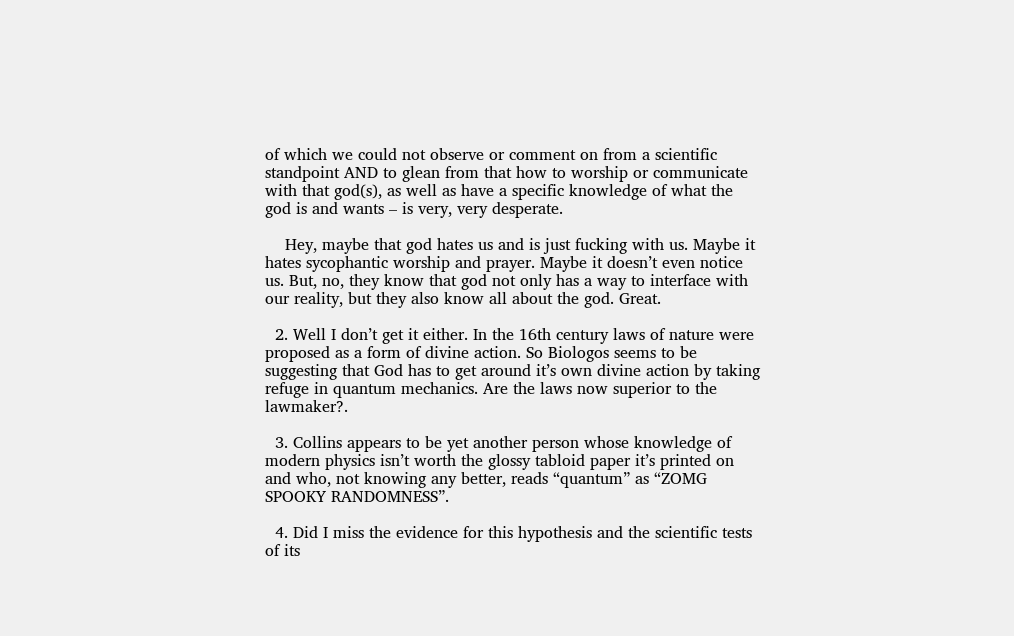of which we could not observe or comment on from a scientific standpoint AND to glean from that how to worship or communicate with that god(s), as well as have a specific knowledge of what the god is and wants – is very, very desperate.

    Hey, maybe that god hates us and is just fucking with us. Maybe it hates sycophantic worship and prayer. Maybe it doesn’t even notice us. But, no, they know that god not only has a way to interface with our reality, but they also know all about the god. Great.

  2. Well I don’t get it either. In the 16th century laws of nature were proposed as a form of divine action. So Biologos seems to be suggesting that God has to get around it’s own divine action by taking refuge in quantum mechanics. Are the laws now superior to the lawmaker?.

  3. Collins appears to be yet another person whose knowledge of modern physics isn’t worth the glossy tabloid paper it’s printed on and who, not knowing any better, reads “quantum” as “ZOMG SPOOKY RANDOMNESS”.

  4. Did I miss the evidence for this hypothesis and the scientific tests of its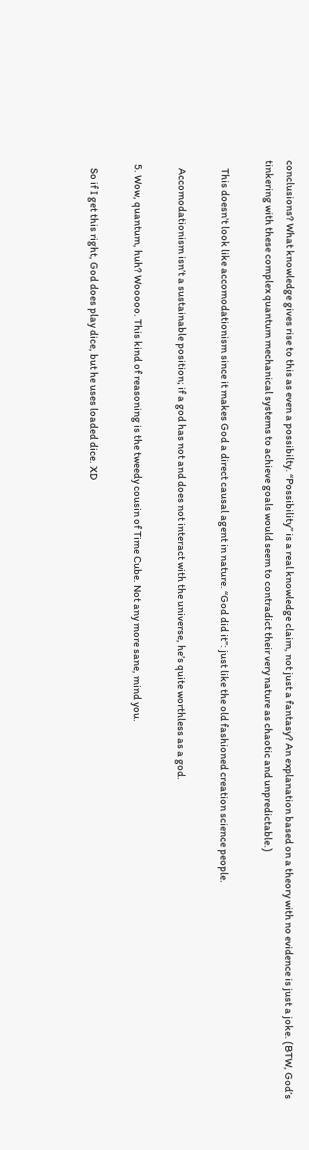conclusions? What knowledge gives rise to this as even a possibilty. “Possibility” is a real knowledge claim, not just a fantasy? An explanation based on a theory with no evidence is just a joke. (BTW, God’s tinkering with these complex quantum mechanical systems to achieve goals would seem to contradict their very nature as chaotic and unpredictable.)

    This doesn’t look like accomodationism since it makes God a direct causal agent in nature. “God did it”: just like the old fashioned creation science people.

    Accomodationism isn’t a sustainable position; if a god has not and does not interact with the universe, he’s quite worthless as a god.

  5. Wow, quantum, huh? Wooooo. This kind of reasoning is the tweedy cousin of Time Cube. Not any more sane, mind you.

    So if I get this right, God does play dice, but he uses loaded dice. XD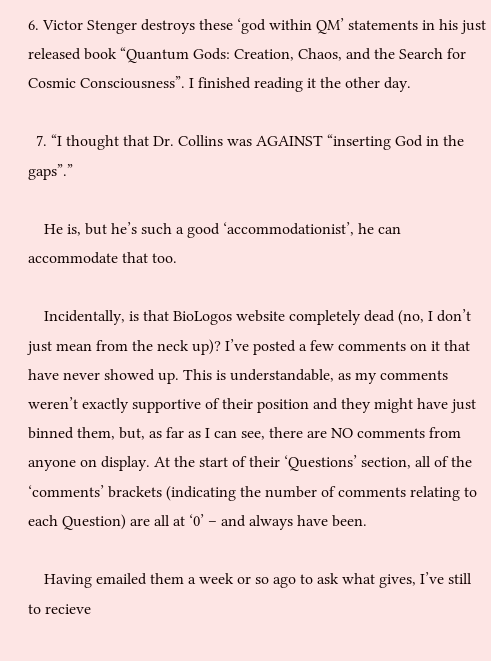6. Victor Stenger destroys these ‘god within QM’ statements in his just released book “Quantum Gods: Creation, Chaos, and the Search for Cosmic Consciousness”. I finished reading it the other day.

  7. “I thought that Dr. Collins was AGAINST “inserting God in the gaps”.”

    He is, but he’s such a good ‘accommodationist’, he can accommodate that too.

    Incidentally, is that BioLogos website completely dead (no, I don’t just mean from the neck up)? I’ve posted a few comments on it that have never showed up. This is understandable, as my comments weren’t exactly supportive of their position and they might have just binned them, but, as far as I can see, there are NO comments from anyone on display. At the start of their ‘Questions’ section, all of the ‘comments’ brackets (indicating the number of comments relating to each Question) are all at ‘0’ – and always have been.

    Having emailed them a week or so ago to ask what gives, I’ve still to recieve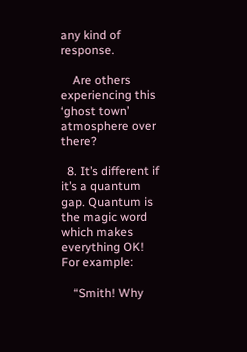any kind of response.

    Are others experiencing this ‘ghost town’ atmosphere over there?

  8. It’s different if it’s a quantum gap. Quantum is the magic word which makes everything OK! For example:

    “Smith! Why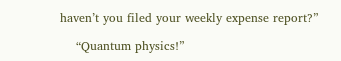haven’t you filed your weekly expense report?”

    “Quantum physics!”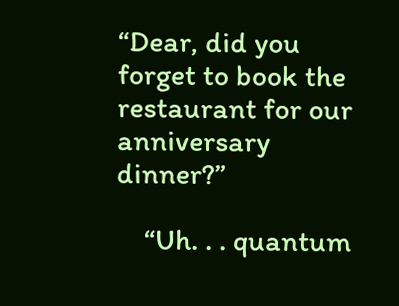“Dear, did you forget to book the restaurant for our anniversary dinner?”

    “Uh. . . quantum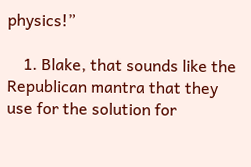physics!”

    1. Blake, that sounds like the Republican mantra that they use for the solution for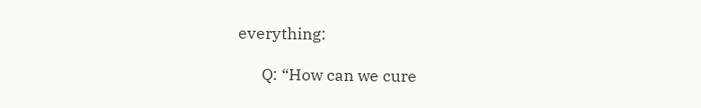everything:

      Q: “How can we cure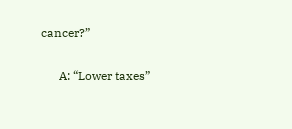cancer?”

      A: “Lower taxes”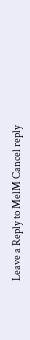Leave a Reply to MelM Cancel reply